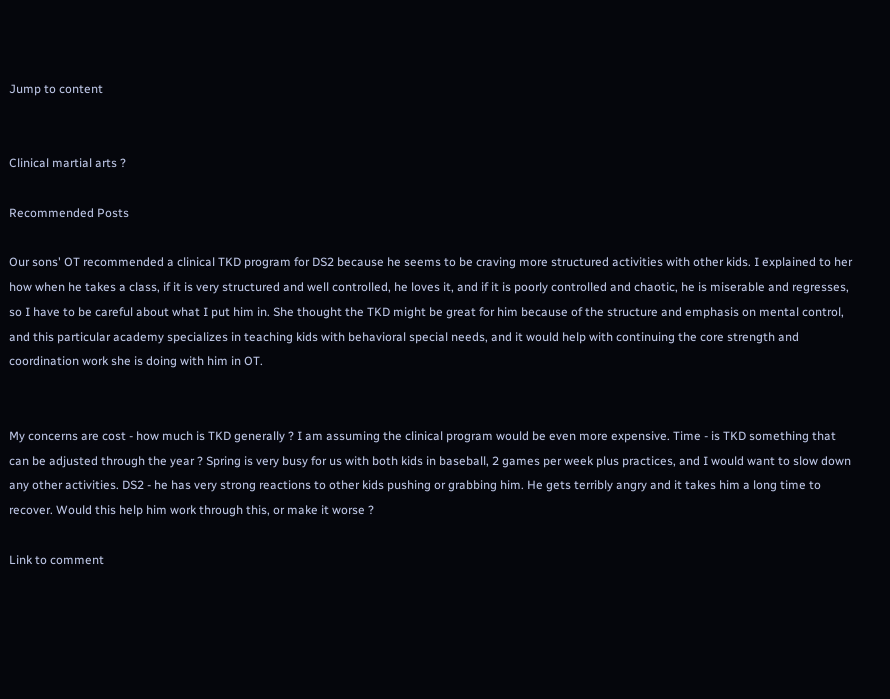Jump to content


Clinical martial arts ?

Recommended Posts

Our sons' OT recommended a clinical TKD program for DS2 because he seems to be craving more structured activities with other kids. I explained to her how when he takes a class, if it is very structured and well controlled, he loves it, and if it is poorly controlled and chaotic, he is miserable and regresses, so I have to be careful about what I put him in. She thought the TKD might be great for him because of the structure and emphasis on mental control, and this particular academy specializes in teaching kids with behavioral special needs, and it would help with continuing the core strength and coordination work she is doing with him in OT.


My concerns are cost - how much is TKD generally ? I am assuming the clinical program would be even more expensive. Time - is TKD something that can be adjusted through the year ? Spring is very busy for us with both kids in baseball, 2 games per week plus practices, and I would want to slow down any other activities. DS2 - he has very strong reactions to other kids pushing or grabbing him. He gets terribly angry and it takes him a long time to recover. Would this help him work through this, or make it worse ?

Link to comment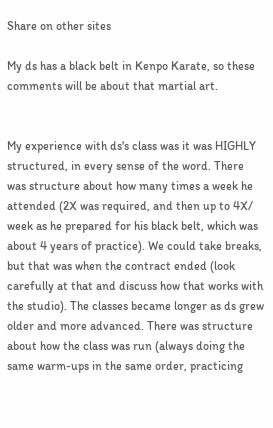Share on other sites

My ds has a black belt in Kenpo Karate, so these comments will be about that martial art.


My experience with ds's class was it was HIGHLY structured, in every sense of the word. There was structure about how many times a week he attended (2X was required, and then up to 4X/ week as he prepared for his black belt, which was about 4 years of practice). We could take breaks, but that was when the contract ended (look carefully at that and discuss how that works with the studio). The classes became longer as ds grew older and more advanced. There was structure about how the class was run (always doing the same warm-ups in the same order, practicing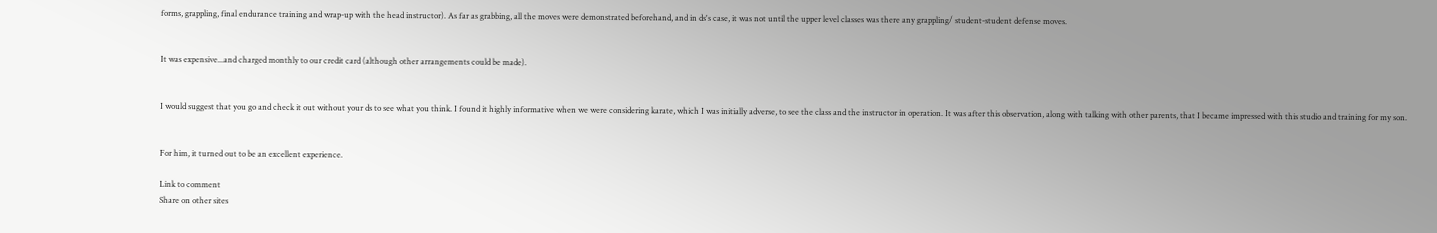forms, grappling, final endurance training and wrap-up with the head instructor). As far as grabbing, all the moves were demonstrated beforehand, and in ds's case, it was not until the upper level classes was there any grappling/ student-student defense moves.


It was expensive...and charged monthly to our credit card (although other arrangements could be made).


I would suggest that you go and check it out without your ds to see what you think. I found it highly informative when we were considering karate, which I was initially adverse, to see the class and the instructor in operation. It was after this observation, along with talking with other parents, that I became impressed with this studio and training for my son.


For him, it turned out to be an excellent experience.

Link to comment
Share on other sites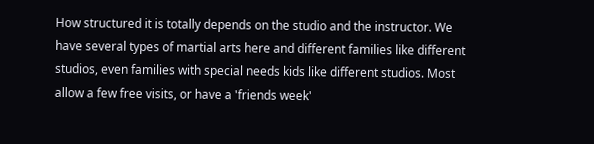How structured it is totally depends on the studio and the instructor. We have several types of martial arts here and different families like different studios, even families with special needs kids like different studios. Most allow a few free visits, or have a 'friends week'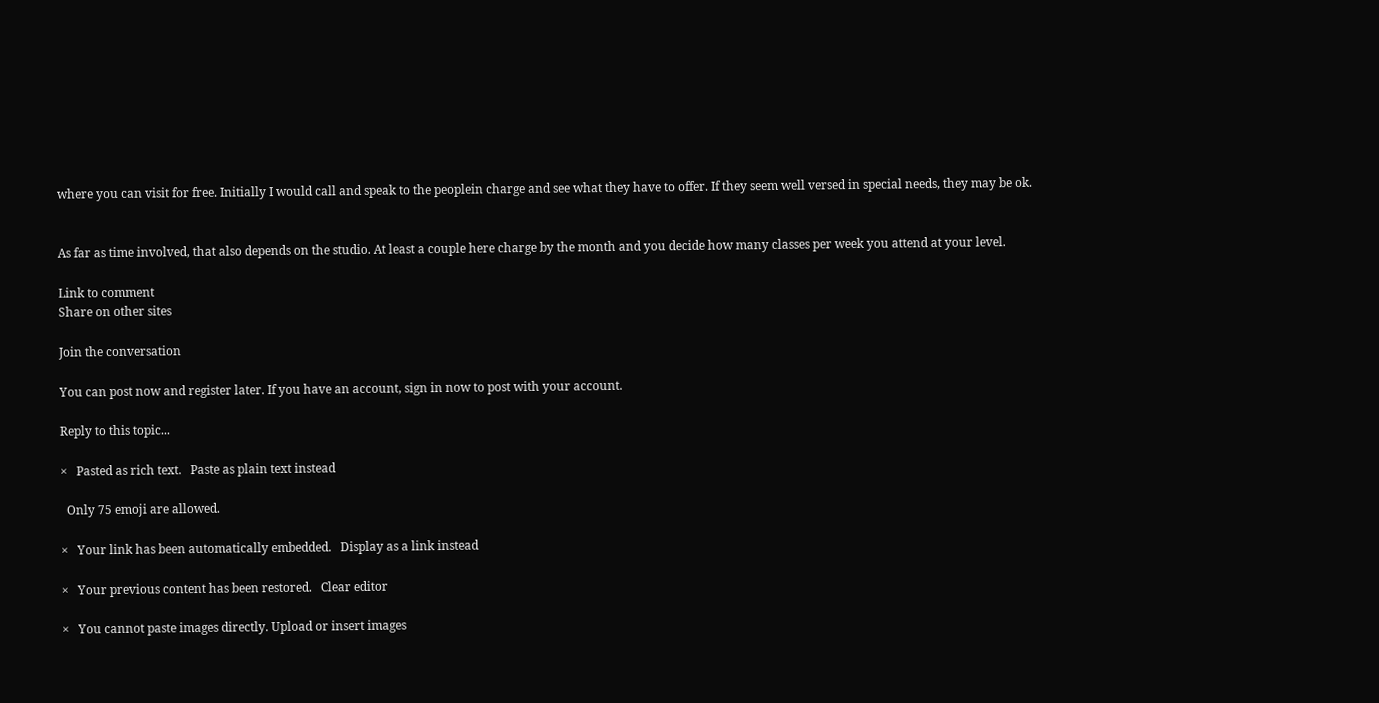where you can visit for free. Initially I would call and speak to the peoplein charge and see what they have to offer. If they seem well versed in special needs, they may be ok.


As far as time involved, that also depends on the studio. At least a couple here charge by the month and you decide how many classes per week you attend at your level.

Link to comment
Share on other sites

Join the conversation

You can post now and register later. If you have an account, sign in now to post with your account.

Reply to this topic...

×   Pasted as rich text.   Paste as plain text instead

  Only 75 emoji are allowed.

×   Your link has been automatically embedded.   Display as a link instead

×   Your previous content has been restored.   Clear editor

×   You cannot paste images directly. Upload or insert images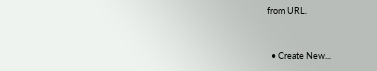from URL.


  • Create New...